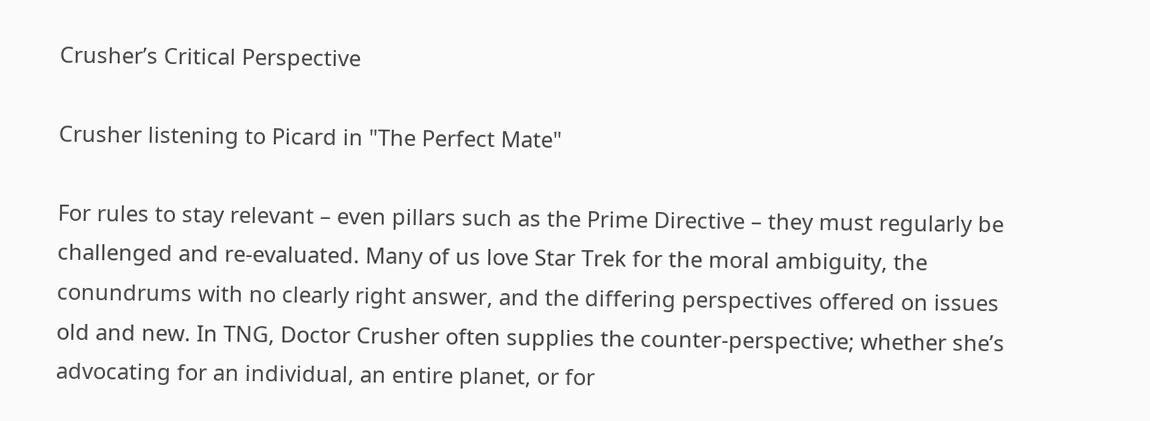Crusher’s Critical Perspective

Crusher listening to Picard in "The Perfect Mate"

For rules to stay relevant – even pillars such as the Prime Directive – they must regularly be challenged and re-evaluated. Many of us love Star Trek for the moral ambiguity, the conundrums with no clearly right answer, and the differing perspectives offered on issues old and new. In TNG, Doctor Crusher often supplies the counter-perspective; whether she’s advocating for an individual, an entire planet, or for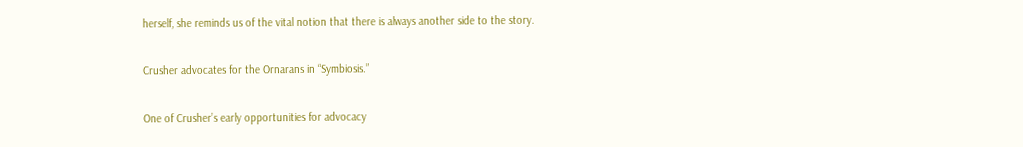herself, she reminds us of the vital notion that there is always another side to the story.

Crusher advocates for the Ornarans in “Symbiosis.”

One of Crusher’s early opportunities for advocacy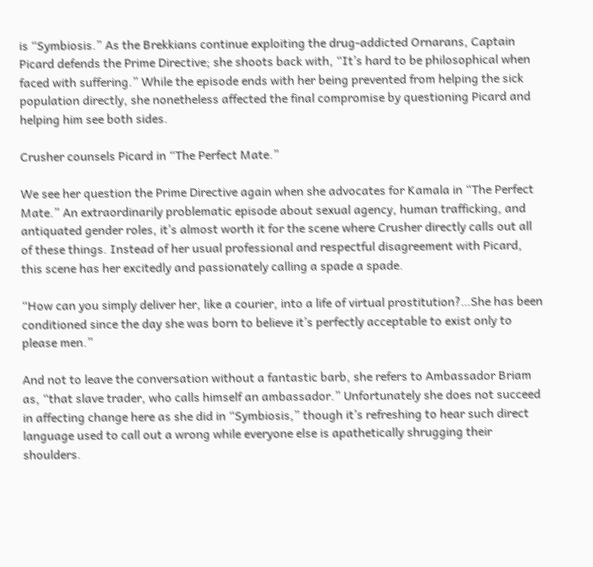is “Symbiosis.” As the Brekkians continue exploiting the drug-addicted Ornarans, Captain Picard defends the Prime Directive; she shoots back with, “It’s hard to be philosophical when faced with suffering.” While the episode ends with her being prevented from helping the sick population directly, she nonetheless affected the final compromise by questioning Picard and helping him see both sides.

Crusher counsels Picard in “The Perfect Mate.”

We see her question the Prime Directive again when she advocates for Kamala in “The Perfect Mate.” An extraordinarily problematic episode about sexual agency, human trafficking, and antiquated gender roles, it’s almost worth it for the scene where Crusher directly calls out all of these things. Instead of her usual professional and respectful disagreement with Picard, this scene has her excitedly and passionately calling a spade a spade.

“How can you simply deliver her, like a courier, into a life of virtual prostitution?…She has been conditioned since the day she was born to believe it’s perfectly acceptable to exist only to please men.”

And not to leave the conversation without a fantastic barb, she refers to Ambassador Briam as, “that slave trader, who calls himself an ambassador.” Unfortunately she does not succeed in affecting change here as she did in “Symbiosis,” though it’s refreshing to hear such direct language used to call out a wrong while everyone else is apathetically shrugging their shoulders.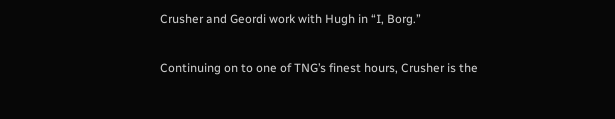Crusher and Geordi work with Hugh in “I, Borg.”

Continuing on to one of TNG’s finest hours, Crusher is the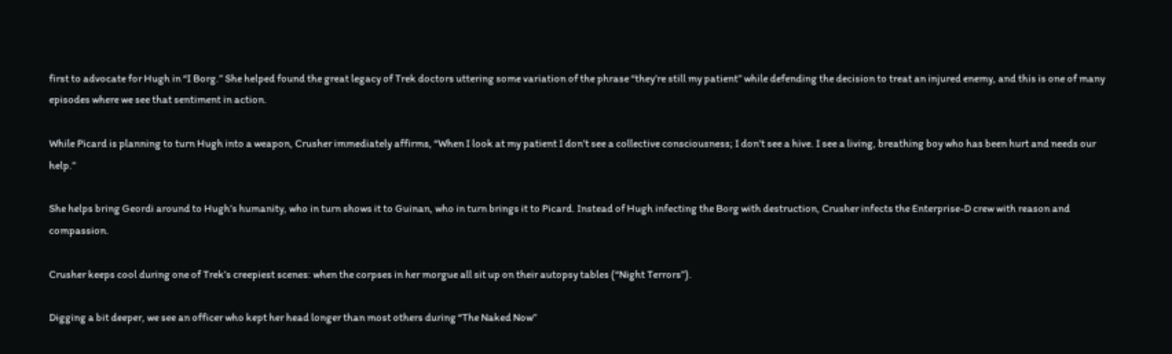first to advocate for Hugh in “I Borg.” She helped found the great legacy of Trek doctors uttering some variation of the phrase “they’re still my patient” while defending the decision to treat an injured enemy, and this is one of many episodes where we see that sentiment in action.

While Picard is planning to turn Hugh into a weapon, Crusher immediately affirms, “When I look at my patient I don’t see a collective consciousness; I don’t see a hive. I see a living, breathing boy who has been hurt and needs our help.”

She helps bring Geordi around to Hugh’s humanity, who in turn shows it to Guinan, who in turn brings it to Picard. Instead of Hugh infecting the Borg with destruction, Crusher infects the Enterprise-D crew with reason and compassion.

Crusher keeps cool during one of Trek’s creepiest scenes: when the corpses in her morgue all sit up on their autopsy tables (“Night Terrors”).

Digging a bit deeper, we see an officer who kept her head longer than most others during “The Naked Now”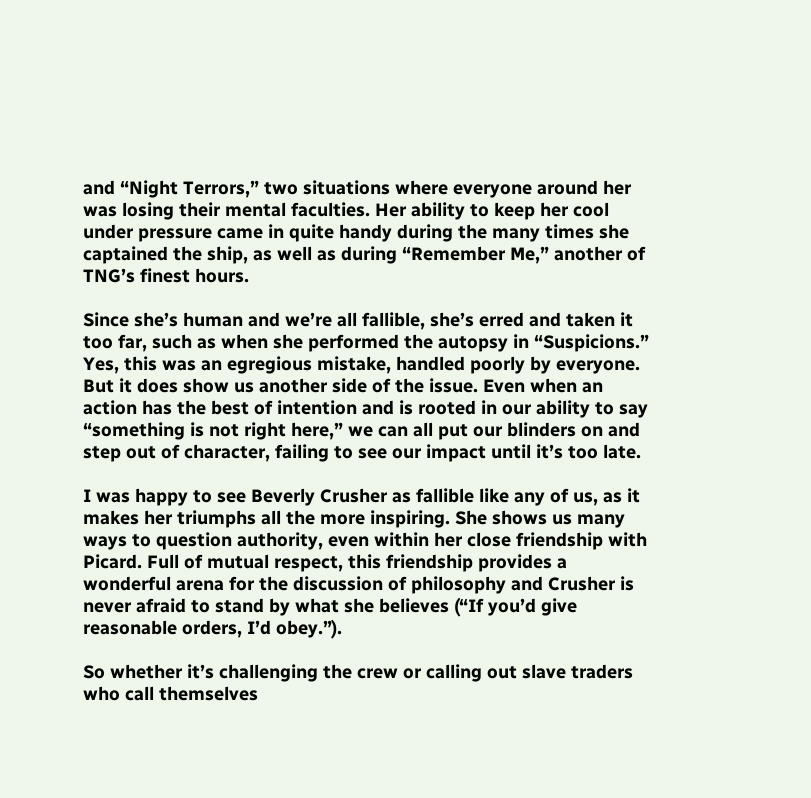and “Night Terrors,” two situations where everyone around her was losing their mental faculties. Her ability to keep her cool under pressure came in quite handy during the many times she captained the ship, as well as during “Remember Me,” another of TNG’s finest hours.

Since she’s human and we’re all fallible, she’s erred and taken it too far, such as when she performed the autopsy in “Suspicions.” Yes, this was an egregious mistake, handled poorly by everyone. But it does show us another side of the issue. Even when an action has the best of intention and is rooted in our ability to say “something is not right here,” we can all put our blinders on and step out of character, failing to see our impact until it’s too late.

I was happy to see Beverly Crusher as fallible like any of us, as it makes her triumphs all the more inspiring. She shows us many ways to question authority, even within her close friendship with Picard. Full of mutual respect, this friendship provides a wonderful arena for the discussion of philosophy and Crusher is never afraid to stand by what she believes (“If you’d give reasonable orders, I’d obey.”).

So whether it’s challenging the crew or calling out slave traders who call themselves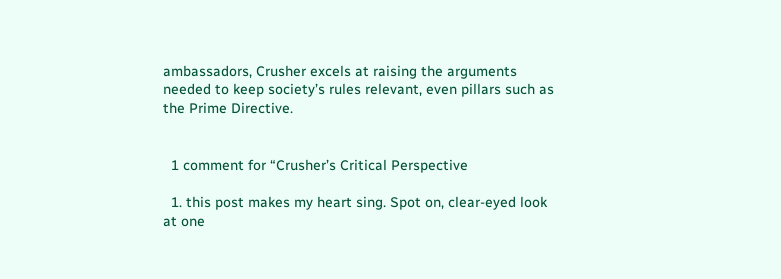ambassadors, Crusher excels at raising the arguments needed to keep society’s rules relevant, even pillars such as the Prime Directive.


  1 comment for “Crusher’s Critical Perspective

  1. this post makes my heart sing. Spot on, clear-eyed look at one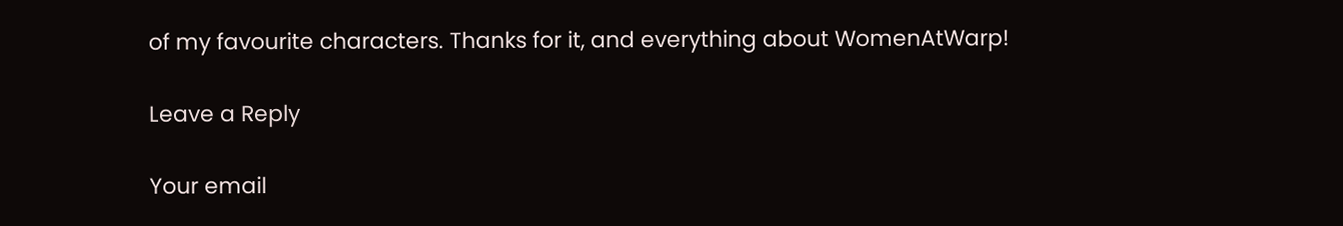of my favourite characters. Thanks for it, and everything about WomenAtWarp!

Leave a Reply

Your email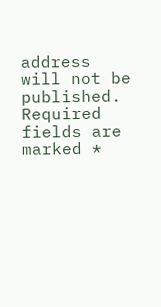address will not be published. Required fields are marked *